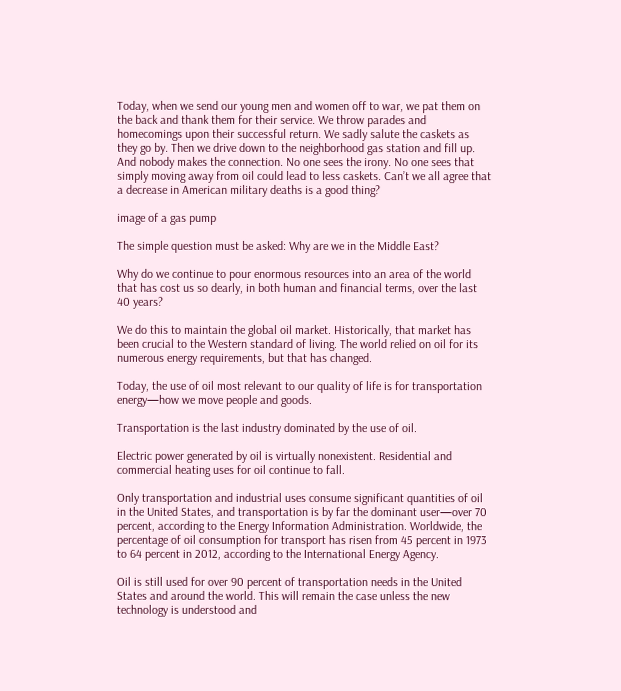Today, when we send our young men and women off to war, we pat them on the back and thank them for their service. We throw parades and homecomings upon their successful return. We sadly salute the caskets as they go by. Then we drive down to the neighborhood gas station and fill up. And nobody makes the connection. No one sees the irony. No one sees that simply moving away from oil could lead to less caskets. Can’t we all agree that a decrease in American military deaths is a good thing?

image of a gas pump

The simple question must be asked: Why are we in the Middle East?

Why do we continue to pour enormous resources into an area of the world that has cost us so dearly, in both human and financial terms, over the last 40 years?

We do this to maintain the global oil market. Historically, that market has been crucial to the Western standard of living. The world relied on oil for its numerous energy requirements, but that has changed.

Today, the use of oil most relevant to our quality of life is for transportation energy—how we move people and goods.

Transportation is the last industry dominated by the use of oil.

Electric power generated by oil is virtually nonexistent. Residential and commercial heating uses for oil continue to fall.

Only transportation and industrial uses consume significant quantities of oil in the United States, and transportation is by far the dominant user—over 70 percent, according to the Energy Information Administration. Worldwide, the percentage of oil consumption for transport has risen from 45 percent in 1973 to 64 percent in 2012, according to the International Energy Agency.

Oil is still used for over 90 percent of transportation needs in the United States and around the world. This will remain the case unless the new technology is understood and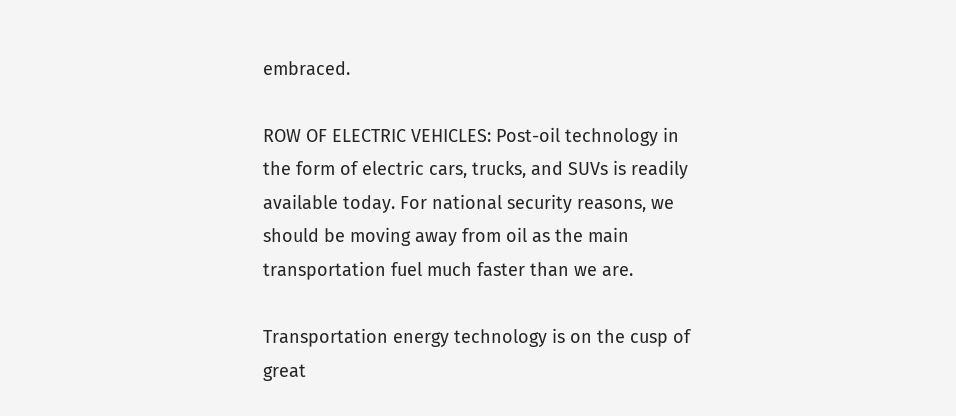embraced.

ROW OF ELECTRIC VEHICLES: Post-oil technology in the form of electric cars, trucks, and SUVs is readily available today. For national security reasons, we should be moving away from oil as the main transportation fuel much faster than we are.

Transportation energy technology is on the cusp of great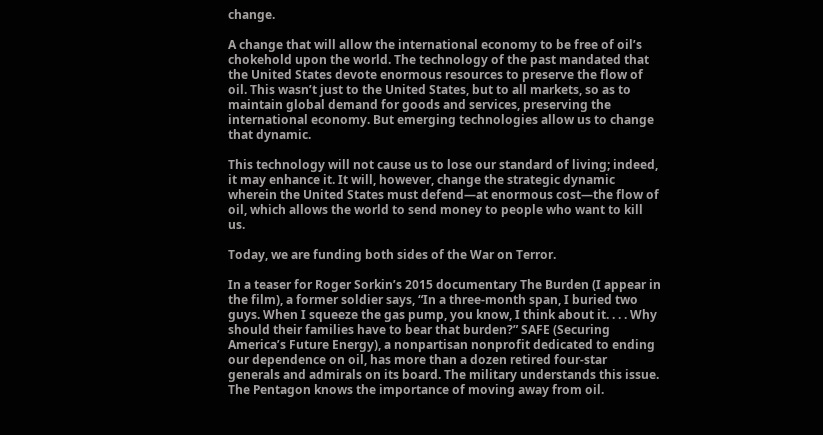change.

A change that will allow the international economy to be free of oil’s chokehold upon the world. The technology of the past mandated that the United States devote enormous resources to preserve the flow of oil. This wasn’t just to the United States, but to all markets, so as to maintain global demand for goods and services, preserving the international economy. But emerging technologies allow us to change that dynamic.

This technology will not cause us to lose our standard of living; indeed, it may enhance it. It will, however, change the strategic dynamic wherein the United States must defend—at enormous cost—the flow of oil, which allows the world to send money to people who want to kill us.

Today, we are funding both sides of the War on Terror.

In a teaser for Roger Sorkin’s 2015 documentary The Burden (I appear in the film), a former soldier says, “In a three-month span, I buried two guys. When I squeeze the gas pump, you know, I think about it. . . . Why should their families have to bear that burden?” SAFE (Securing America’s Future Energy), a nonpartisan nonprofit dedicated to ending our dependence on oil, has more than a dozen retired four-star generals and admirals on its board. The military understands this issue. The Pentagon knows the importance of moving away from oil.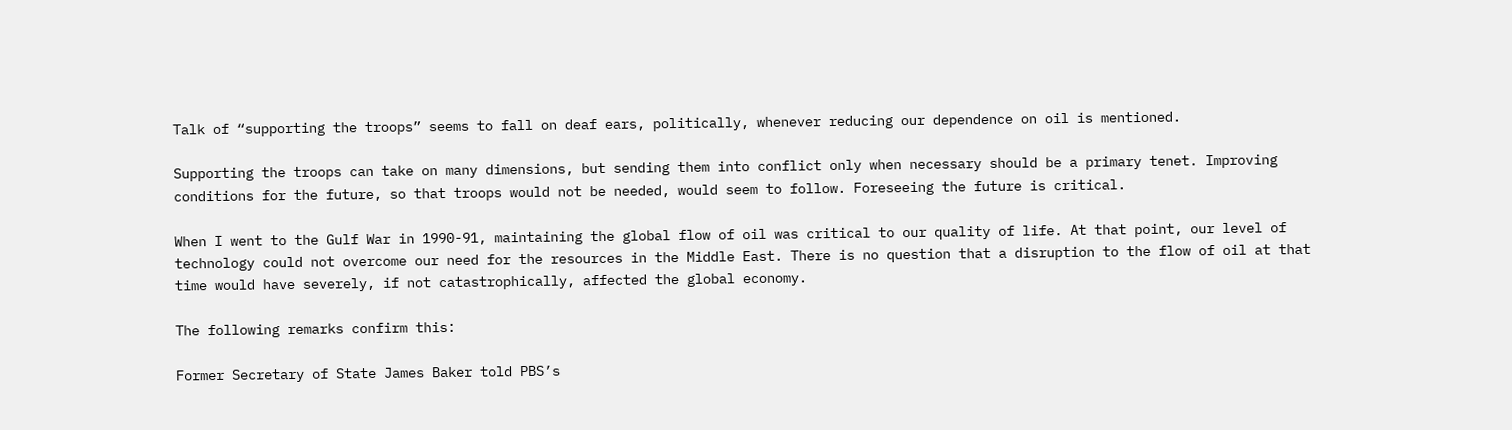Talk of “supporting the troops” seems to fall on deaf ears, politically, whenever reducing our dependence on oil is mentioned.

Supporting the troops can take on many dimensions, but sending them into conflict only when necessary should be a primary tenet. Improving conditions for the future, so that troops would not be needed, would seem to follow. Foreseeing the future is critical.

When I went to the Gulf War in 1990-91, maintaining the global flow of oil was critical to our quality of life. At that point, our level of technology could not overcome our need for the resources in the Middle East. There is no question that a disruption to the flow of oil at that time would have severely, if not catastrophically, affected the global economy.

The following remarks confirm this:

Former Secretary of State James Baker told PBS’s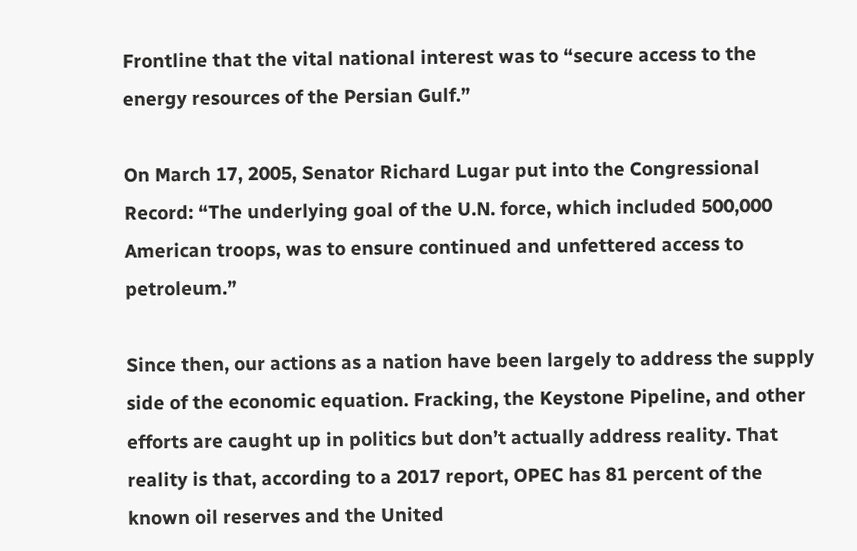Frontline that the vital national interest was to “secure access to the energy resources of the Persian Gulf.”

On March 17, 2005, Senator Richard Lugar put into the Congressional Record: “The underlying goal of the U.N. force, which included 500,000 American troops, was to ensure continued and unfettered access to petroleum.”

Since then, our actions as a nation have been largely to address the supply side of the economic equation. Fracking, the Keystone Pipeline, and other efforts are caught up in politics but don’t actually address reality. That reality is that, according to a 2017 report, OPEC has 81 percent of the known oil reserves and the United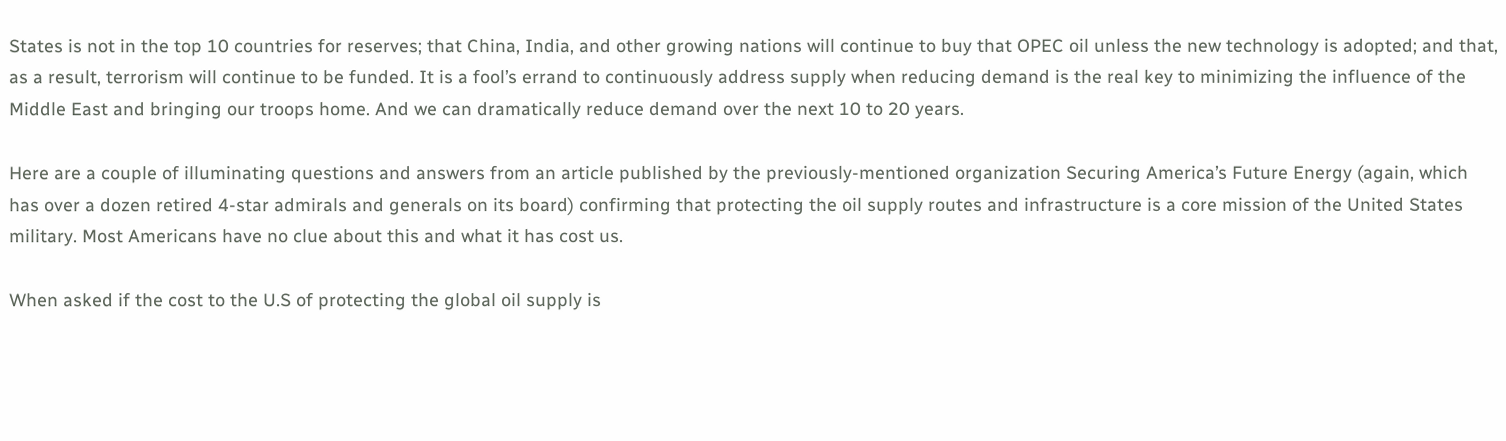States is not in the top 10 countries for reserves; that China, India, and other growing nations will continue to buy that OPEC oil unless the new technology is adopted; and that, as a result, terrorism will continue to be funded. It is a fool’s errand to continuously address supply when reducing demand is the real key to minimizing the influence of the Middle East and bringing our troops home. And we can dramatically reduce demand over the next 10 to 20 years.

Here are a couple of illuminating questions and answers from an article published by the previously-mentioned organization Securing America’s Future Energy (again, which has over a dozen retired 4-star admirals and generals on its board) confirming that protecting the oil supply routes and infrastructure is a core mission of the United States military. Most Americans have no clue about this and what it has cost us.

When asked if the cost to the U.S of protecting the global oil supply is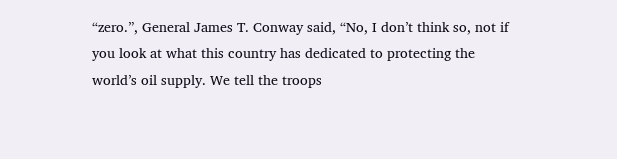“zero.”, General James T. Conway said, “No, I don’t think so, not if you look at what this country has dedicated to protecting the world’s oil supply. We tell the troops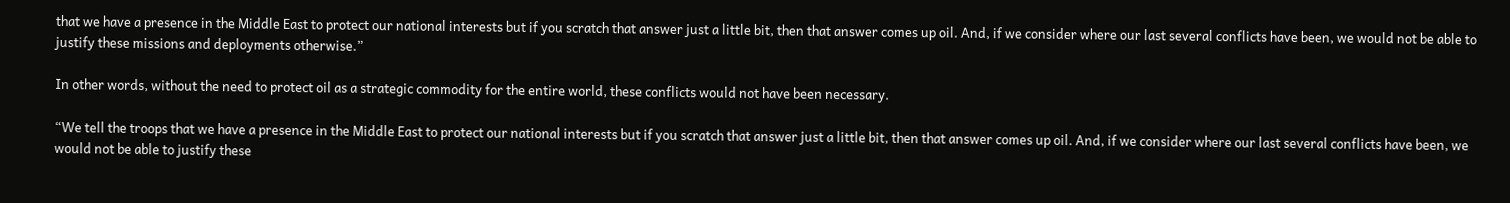that we have a presence in the Middle East to protect our national interests but if you scratch that answer just a little bit, then that answer comes up oil. And, if we consider where our last several conflicts have been, we would not be able to justify these missions and deployments otherwise.”

In other words, without the need to protect oil as a strategic commodity for the entire world, these conflicts would not have been necessary.

“We tell the troops that we have a presence in the Middle East to protect our national interests but if you scratch that answer just a little bit, then that answer comes up oil. And, if we consider where our last several conflicts have been, we would not be able to justify these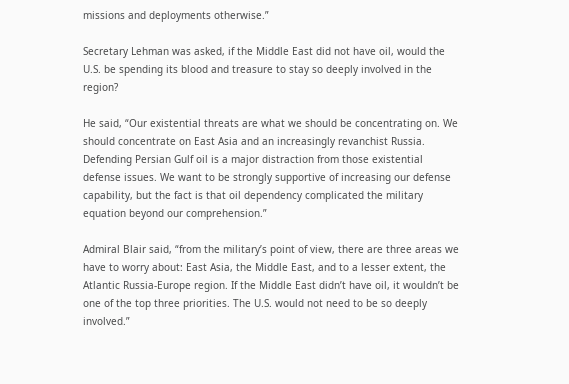missions and deployments otherwise.”

Secretary Lehman was asked, if the Middle East did not have oil, would the U.S. be spending its blood and treasure to stay so deeply involved in the region?

He said, “Our existential threats are what we should be concentrating on. We should concentrate on East Asia and an increasingly revanchist Russia. Defending Persian Gulf oil is a major distraction from those existential defense issues. We want to be strongly supportive of increasing our defense capability, but the fact is that oil dependency complicated the military equation beyond our comprehension.”

Admiral Blair said, “from the military’s point of view, there are three areas we have to worry about: East Asia, the Middle East, and to a lesser extent, the Atlantic Russia-Europe region. If the Middle East didn’t have oil, it wouldn’t be one of the top three priorities. The U.S. would not need to be so deeply involved.”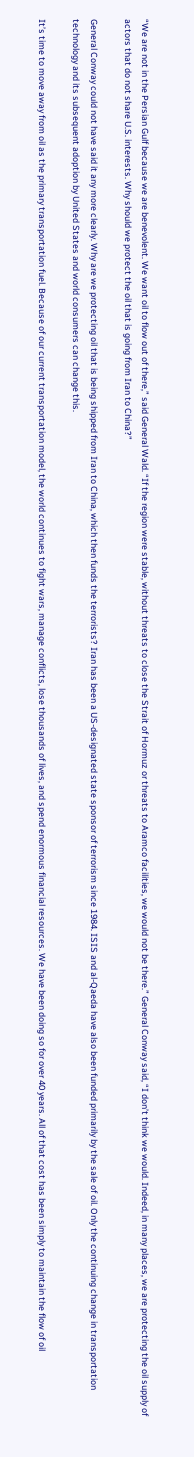“We are not in the Persian Gulf because we are benevolent. We want oil to flow out of there,” said General Wald. “If the region were stable, without threats to close the Strait of Hormuz or threats to Aramco facilities, we would not be there.” General Conway said, “I don’t think we would. Indeed, in many places, we are protecting the oil supply of actors that do not share U.S. interests. Why should we protect the oil that is going from Iran to China?”

General Conway could not have said it any more clearly. Why are we protecting oil that is being shipped from Iran to China, which then funds the terrorists? Iran has been a US-designated state sponsor of terrorism since 1984. ISIS and al-Qaeda have also been funded primarily by the sale of oil. Only the continuing change in transportation technology and its subsequent adoption by United States and world consumers can change this.

It’s time to move away from oil as the primary transportation fuel. Because of our current transportation model, the world continues to fight wars, manage conflicts, lose thousands of lives, and spend enormous financial resources. We have been doing so for over 40 years. All of that cost has been simply to maintain the flow of oil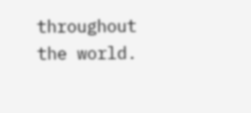throughout the world.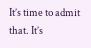It’s time to admit that. It’s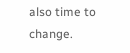also time to change.